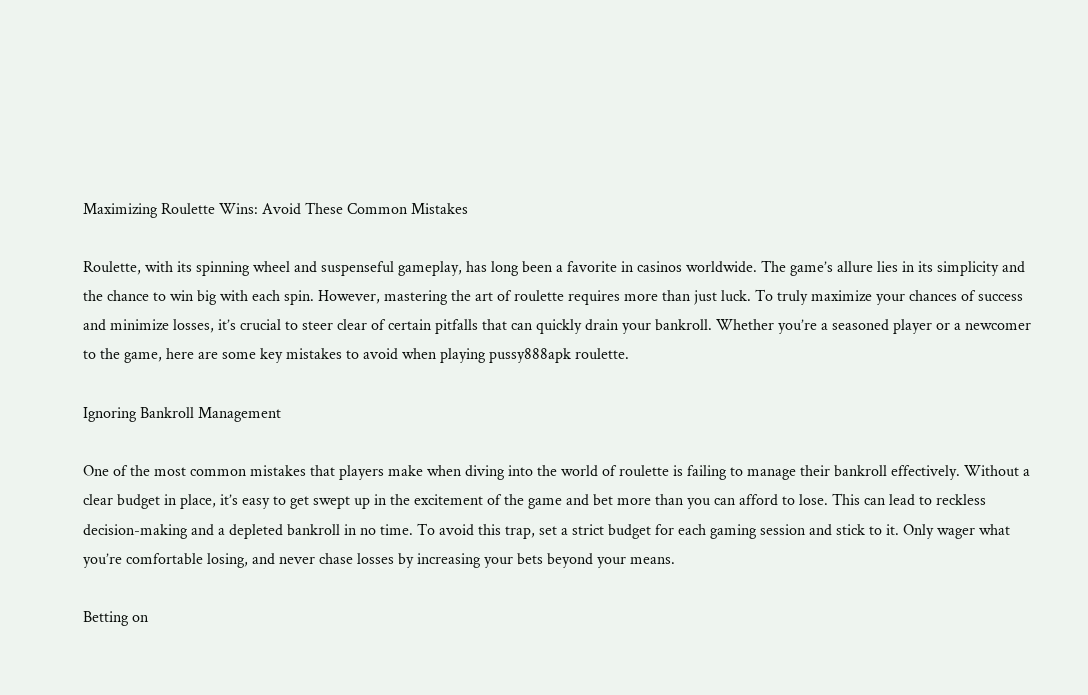Maximizing Roulette Wins: Avoid These Common Mistakes

Roulette, with its spinning wheel and suspenseful gameplay, has long been a favorite in casinos worldwide. The game’s allure lies in its simplicity and the chance to win big with each spin. However, mastering the art of roulette requires more than just luck. To truly maximize your chances of success and minimize losses, it’s crucial to steer clear of certain pitfalls that can quickly drain your bankroll. Whether you’re a seasoned player or a newcomer to the game, here are some key mistakes to avoid when playing pussy888apk roulette.

Ignoring Bankroll Management

One of the most common mistakes that players make when diving into the world of roulette is failing to manage their bankroll effectively. Without a clear budget in place, it’s easy to get swept up in the excitement of the game and bet more than you can afford to lose. This can lead to reckless decision-making and a depleted bankroll in no time. To avoid this trap, set a strict budget for each gaming session and stick to it. Only wager what you’re comfortable losing, and never chase losses by increasing your bets beyond your means.

Betting on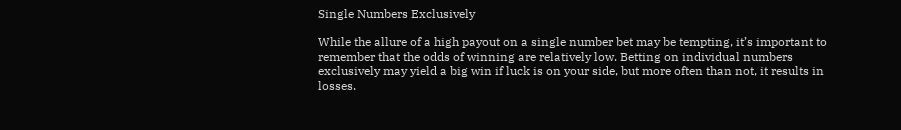Single Numbers Exclusively

While the allure of a high payout on a single number bet may be tempting, it’s important to remember that the odds of winning are relatively low. Betting on individual numbers exclusively may yield a big win if luck is on your side, but more often than not, it results in losses.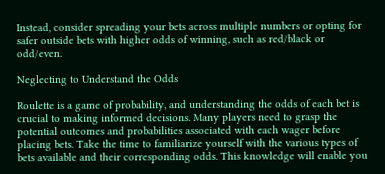Instead, consider spreading your bets across multiple numbers or opting for safer outside bets with higher odds of winning, such as red/black or odd/even.

Neglecting to Understand the Odds

Roulette is a game of probability, and understanding the odds of each bet is crucial to making informed decisions. Many players need to grasp the potential outcomes and probabilities associated with each wager before placing bets. Take the time to familiarize yourself with the various types of bets available and their corresponding odds. This knowledge will enable you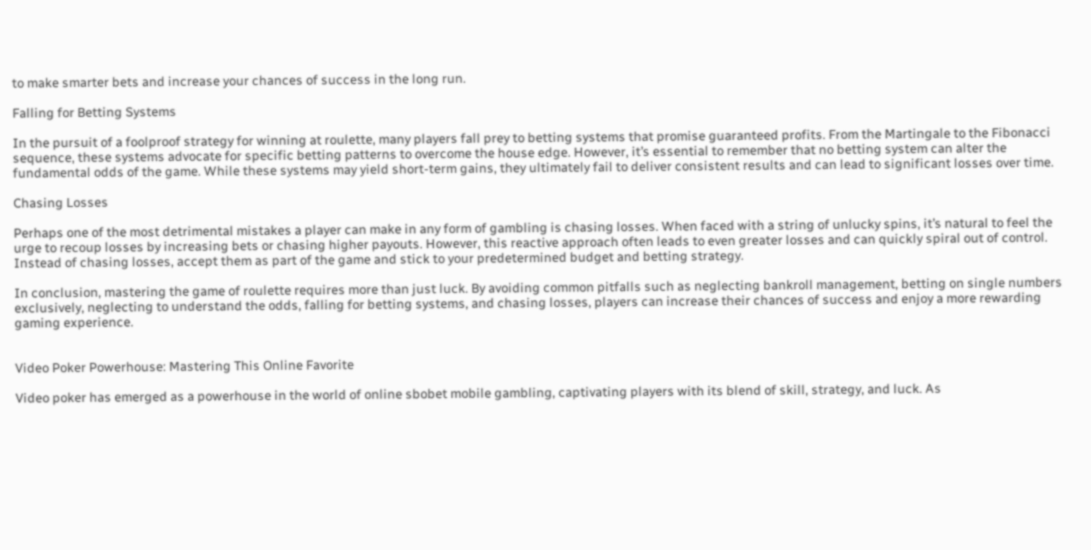to make smarter bets and increase your chances of success in the long run.

Falling for Betting Systems

In the pursuit of a foolproof strategy for winning at roulette, many players fall prey to betting systems that promise guaranteed profits. From the Martingale to the Fibonacci sequence, these systems advocate for specific betting patterns to overcome the house edge. However, it’s essential to remember that no betting system can alter the fundamental odds of the game. While these systems may yield short-term gains, they ultimately fail to deliver consistent results and can lead to significant losses over time.

Chasing Losses

Perhaps one of the most detrimental mistakes a player can make in any form of gambling is chasing losses. When faced with a string of unlucky spins, it’s natural to feel the urge to recoup losses by increasing bets or chasing higher payouts. However, this reactive approach often leads to even greater losses and can quickly spiral out of control. Instead of chasing losses, accept them as part of the game and stick to your predetermined budget and betting strategy.

In conclusion, mastering the game of roulette requires more than just luck. By avoiding common pitfalls such as neglecting bankroll management, betting on single numbers exclusively, neglecting to understand the odds, falling for betting systems, and chasing losses, players can increase their chances of success and enjoy a more rewarding gaming experience.


Video Poker Powerhouse: Mastering This Online Favorite

Video poker has emerged as a powerhouse in the world of online sbobet mobile gambling, captivating players with its blend of skill, strategy, and luck. As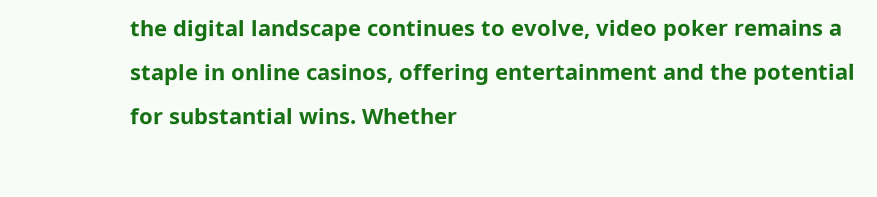the digital landscape continues to evolve, video poker remains a staple in online casinos, offering entertainment and the potential for substantial wins. Whether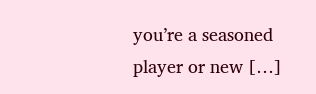you’re a seasoned player or new […]